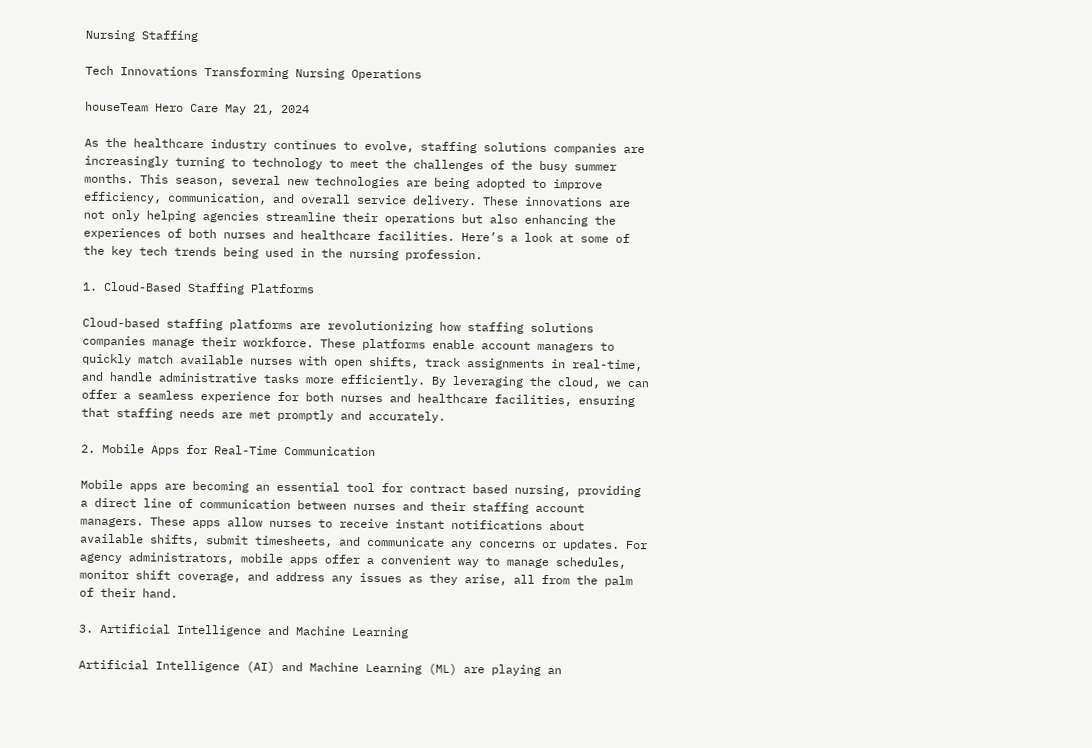Nursing Staffing

Tech Innovations Transforming Nursing Operations

houseTeam Hero Care May 21, 2024

As the healthcare industry continues to evolve, staffing solutions companies are increasingly turning to technology to meet the challenges of the busy summer months. This season, several new technologies are being adopted to improve efficiency, communication, and overall service delivery. These innovations are not only helping agencies streamline their operations but also enhancing the experiences of both nurses and healthcare facilities. Here’s a look at some of the key tech trends being used in the nursing profession.

1. Cloud-Based Staffing Platforms

Cloud-based staffing platforms are revolutionizing how staffing solutions companies manage their workforce. These platforms enable account managers to quickly match available nurses with open shifts, track assignments in real-time, and handle administrative tasks more efficiently. By leveraging the cloud, we can offer a seamless experience for both nurses and healthcare facilities, ensuring that staffing needs are met promptly and accurately.

2. Mobile Apps for Real-Time Communication

Mobile apps are becoming an essential tool for contract based nursing, providing a direct line of communication between nurses and their staffing account managers. These apps allow nurses to receive instant notifications about available shifts, submit timesheets, and communicate any concerns or updates. For agency administrators, mobile apps offer a convenient way to manage schedules, monitor shift coverage, and address any issues as they arise, all from the palm of their hand.

3. Artificial Intelligence and Machine Learning

Artificial Intelligence (AI) and Machine Learning (ML) are playing an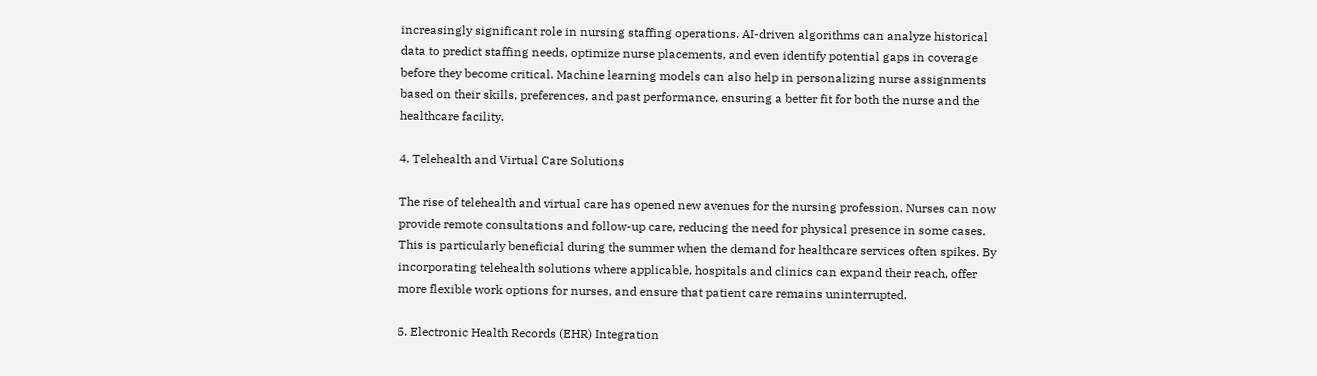increasingly significant role in nursing staffing operations. AI-driven algorithms can analyze historical data to predict staffing needs, optimize nurse placements, and even identify potential gaps in coverage before they become critical. Machine learning models can also help in personalizing nurse assignments based on their skills, preferences, and past performance, ensuring a better fit for both the nurse and the healthcare facility.

4. Telehealth and Virtual Care Solutions

The rise of telehealth and virtual care has opened new avenues for the nursing profession. Nurses can now provide remote consultations and follow-up care, reducing the need for physical presence in some cases. This is particularly beneficial during the summer when the demand for healthcare services often spikes. By incorporating telehealth solutions where applicable, hospitals and clinics can expand their reach, offer more flexible work options for nurses, and ensure that patient care remains uninterrupted.

5. Electronic Health Records (EHR) Integration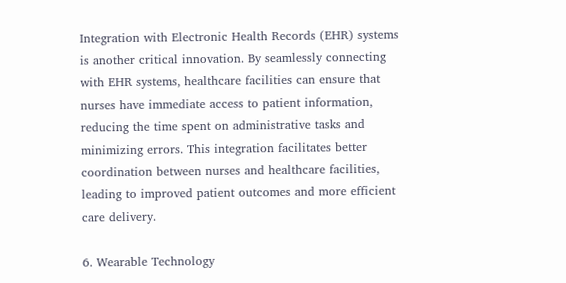Integration with Electronic Health Records (EHR) systems is another critical innovation. By seamlessly connecting with EHR systems, healthcare facilities can ensure that nurses have immediate access to patient information, reducing the time spent on administrative tasks and minimizing errors. This integration facilitates better coordination between nurses and healthcare facilities, leading to improved patient outcomes and more efficient care delivery.

6. Wearable Technology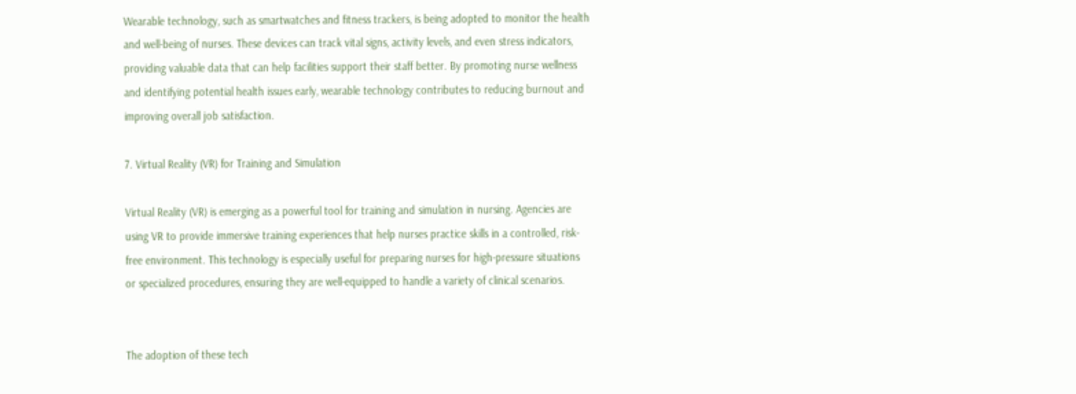Wearable technology, such as smartwatches and fitness trackers, is being adopted to monitor the health and well-being of nurses. These devices can track vital signs, activity levels, and even stress indicators, providing valuable data that can help facilities support their staff better. By promoting nurse wellness and identifying potential health issues early, wearable technology contributes to reducing burnout and improving overall job satisfaction.

7. Virtual Reality (VR) for Training and Simulation

Virtual Reality (VR) is emerging as a powerful tool for training and simulation in nursing. Agencies are using VR to provide immersive training experiences that help nurses practice skills in a controlled, risk-free environment. This technology is especially useful for preparing nurses for high-pressure situations or specialized procedures, ensuring they are well-equipped to handle a variety of clinical scenarios.


The adoption of these tech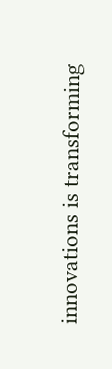innovations is transforming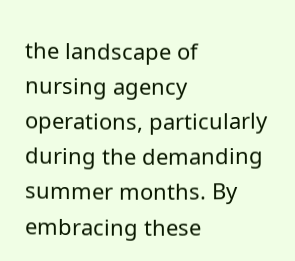the landscape of nursing agency operations, particularly during the demanding summer months. By embracing these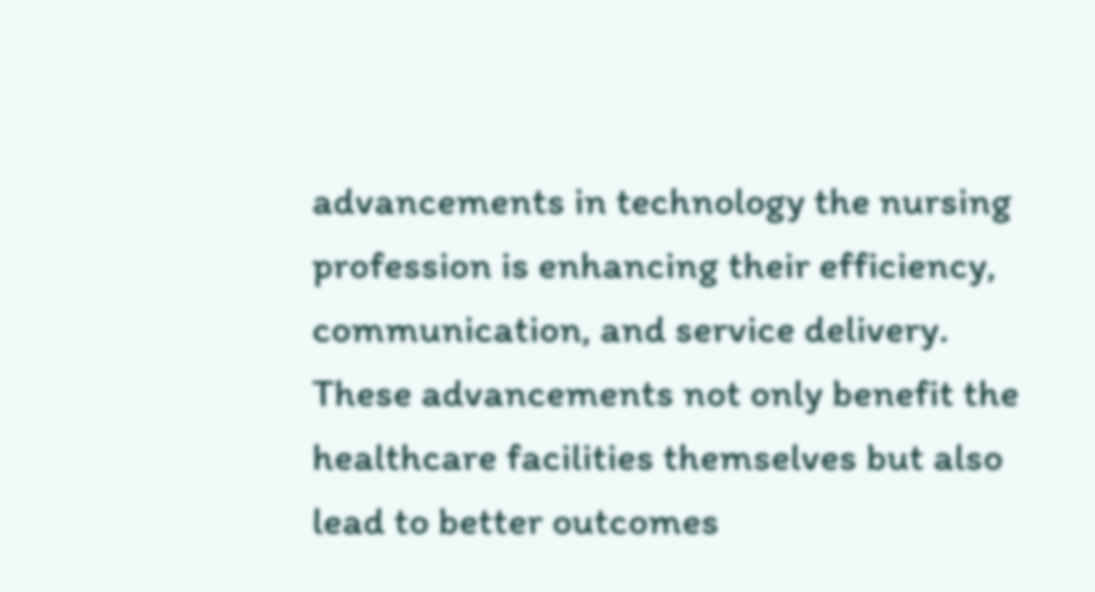advancements in technology the nursing profession is enhancing their efficiency, communication, and service delivery. These advancements not only benefit the healthcare facilities themselves but also lead to better outcomes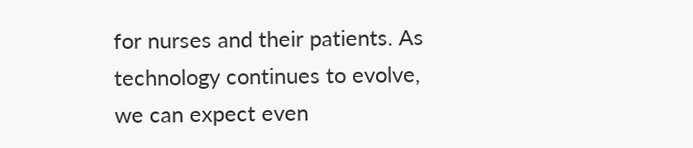for nurses and their patients. As technology continues to evolve, we can expect even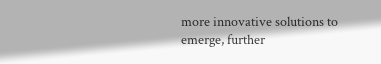more innovative solutions to emerge, further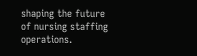shaping the future of nursing staffing operations.